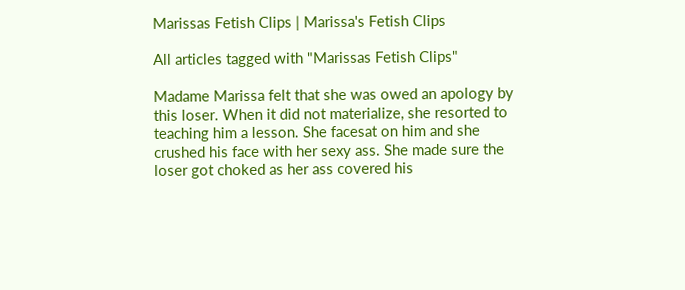Marissas Fetish Clips | Marissa's Fetish Clips

All articles tagged with "Marissas Fetish Clips"

Madame Marissa felt that she was owed an apology by this loser. When it did not materialize, she resorted to teaching him a lesson. She facesat on him and she crushed his face with her sexy ass. She made sure the loser got choked as her ass covered his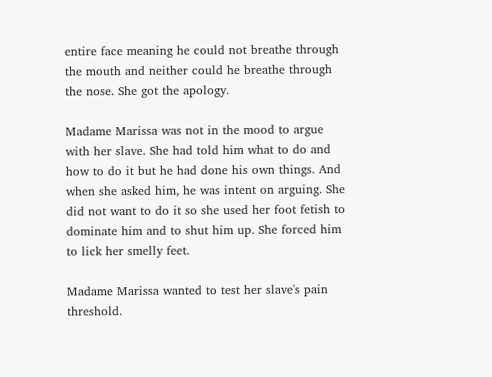entire face meaning he could not breathe through the mouth and neither could he breathe through the nose. She got the apology.

Madame Marissa was not in the mood to argue with her slave. She had told him what to do and how to do it but he had done his own things. And when she asked him, he was intent on arguing. She did not want to do it so she used her foot fetish to dominate him and to shut him up. She forced him to lick her smelly feet.

Madame Marissa wanted to test her slave's pain threshold.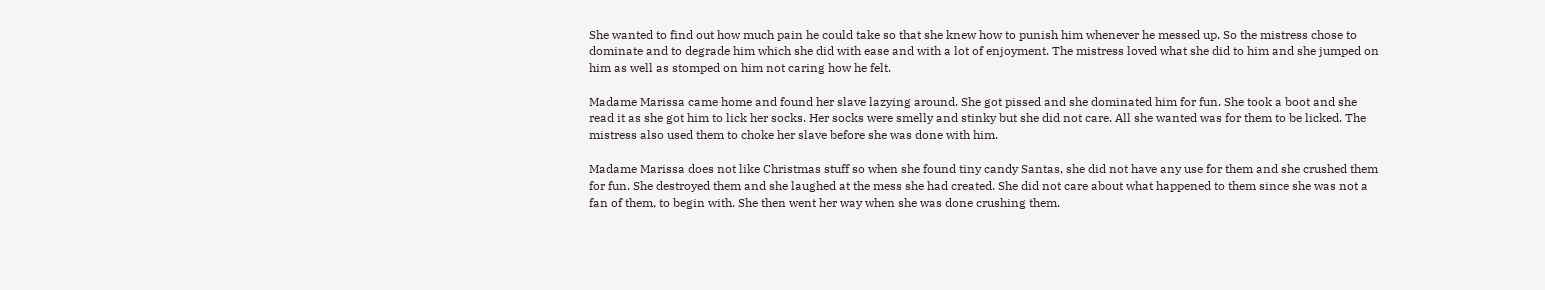She wanted to find out how much pain he could take so that she knew how to punish him whenever he messed up. So the mistress chose to dominate and to degrade him which she did with ease and with a lot of enjoyment. The mistress loved what she did to him and she jumped on him as well as stomped on him not caring how he felt.

Madame Marissa came home and found her slave lazying around. She got pissed and she dominated him for fun. She took a boot and she read it as she got him to lick her socks. Her socks were smelly and stinky but she did not care. All she wanted was for them to be licked. The mistress also used them to choke her slave before she was done with him.

Madame Marissa does not like Christmas stuff so when she found tiny candy Santas, she did not have any use for them and she crushed them for fun. She destroyed them and she laughed at the mess she had created. She did not care about what happened to them since she was not a fan of them, to begin with. She then went her way when she was done crushing them.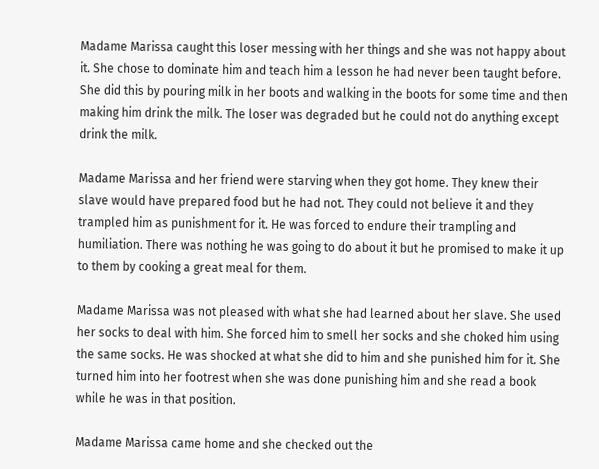Madame Marissa caught this loser messing with her things and she was not happy about it. She chose to dominate him and teach him a lesson he had never been taught before. She did this by pouring milk in her boots and walking in the boots for some time and then making him drink the milk. The loser was degraded but he could not do anything except drink the milk.

Madame Marissa and her friend were starving when they got home. They knew their slave would have prepared food but he had not. They could not believe it and they trampled him as punishment for it. He was forced to endure their trampling and humiliation. There was nothing he was going to do about it but he promised to make it up to them by cooking a great meal for them.

Madame Marissa was not pleased with what she had learned about her slave. She used her socks to deal with him. She forced him to smell her socks and she choked him using the same socks. He was shocked at what she did to him and she punished him for it. She turned him into her footrest when she was done punishing him and she read a book while he was in that position.

Madame Marissa came home and she checked out the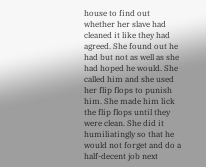house to find out whether her slave had cleaned it like they had agreed. She found out he had but not as well as she had hoped he would. She called him and she used her flip flops to punish him. She made him lick the flip flops until they were clean. She did it humiliatingly so that he would not forget and do a half-decent job next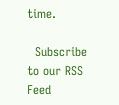time.

  Subscribe to our RSS Feed